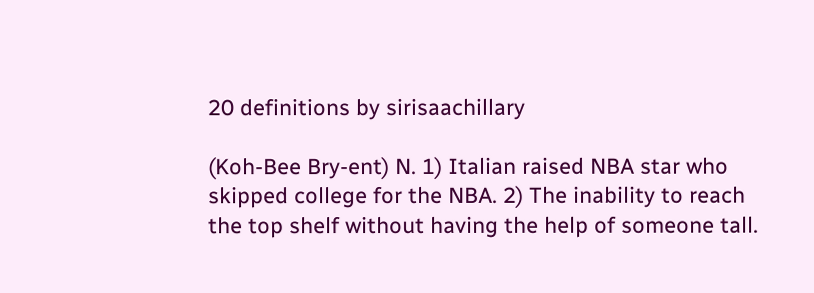20 definitions by sirisaachillary

(Koh-Bee Bry-ent) N. 1) Italian raised NBA star who skipped college for the NBA. 2) The inability to reach the top shelf without having the help of someone tall.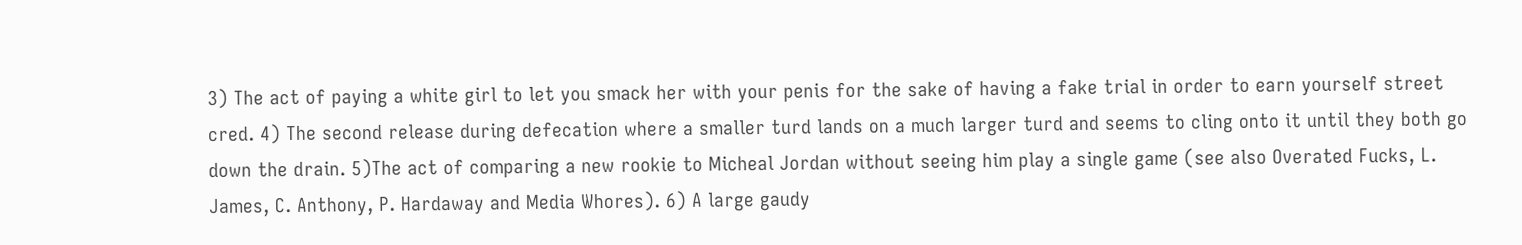3) The act of paying a white girl to let you smack her with your penis for the sake of having a fake trial in order to earn yourself street cred. 4) The second release during defecation where a smaller turd lands on a much larger turd and seems to cling onto it until they both go down the drain. 5)The act of comparing a new rookie to Micheal Jordan without seeing him play a single game (see also Overated Fucks, L. James, C. Anthony, P. Hardaway and Media Whores). 6) A large gaudy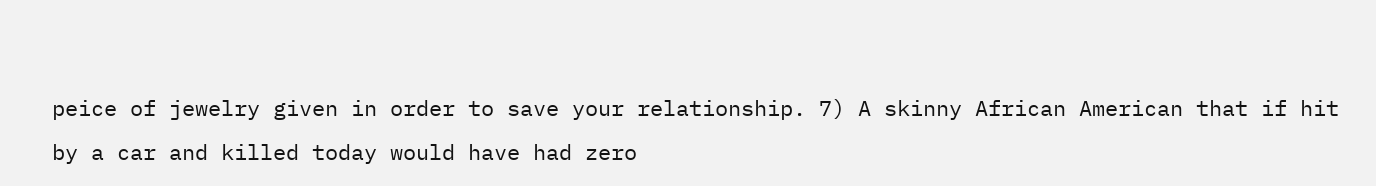peice of jewelry given in order to save your relationship. 7) A skinny African American that if hit by a car and killed today would have had zero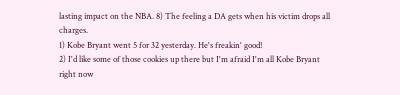lasting impact on the NBA. 8) The feeling a DA gets when his victim drops all charges.
1) Kobe Bryant went 5 for 32 yesterday. He's freakin' good!
2) I'd like some of those cookies up there but I'm afraid I'm all Kobe Bryant right now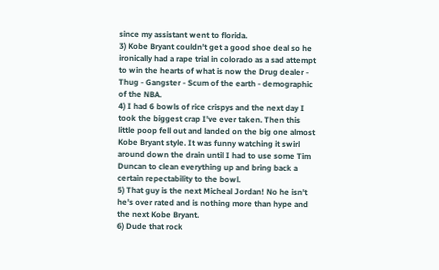since my assistant went to florida.
3) Kobe Bryant couldn't get a good shoe deal so he ironically had a rape trial in colorado as a sad attempt to win the hearts of what is now the Drug dealer - Thug - Gangster - Scum of the earth - demographic of the NBA.
4) I had 6 bowls of rice crispys and the next day I took the biggest crap I've ever taken. Then this little poop fell out and landed on the big one almost Kobe Bryant style. It was funny watching it swirl around down the drain until I had to use some Tim Duncan to clean everything up and bring back a certain repectability to the bowl.
5) That guy is the next Micheal Jordan! No he isn't he's over rated and is nothing more than hype and the next Kobe Bryant.
6) Dude that rock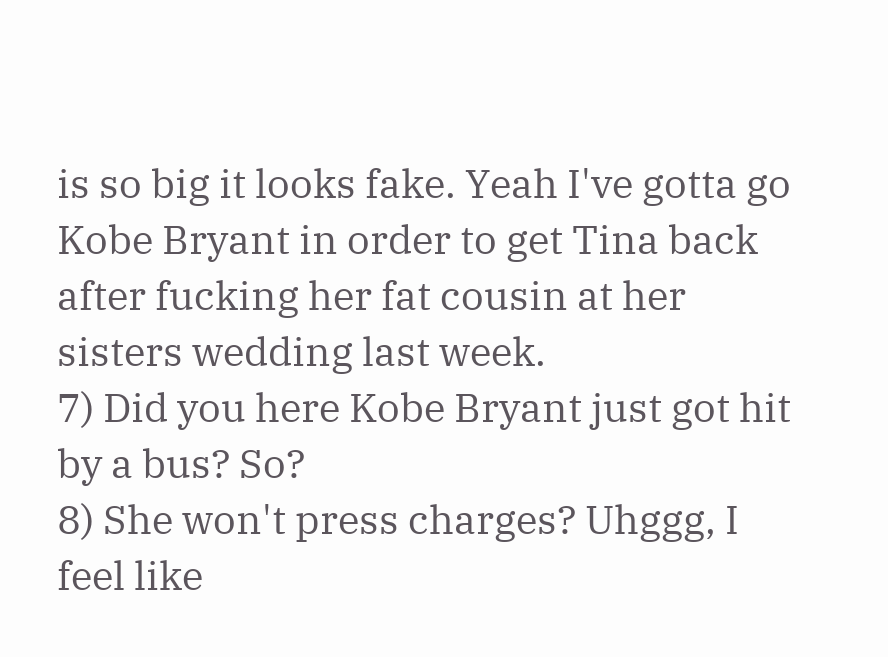is so big it looks fake. Yeah I've gotta go Kobe Bryant in order to get Tina back after fucking her fat cousin at her sisters wedding last week.
7) Did you here Kobe Bryant just got hit by a bus? So?
8) She won't press charges? Uhggg, I feel like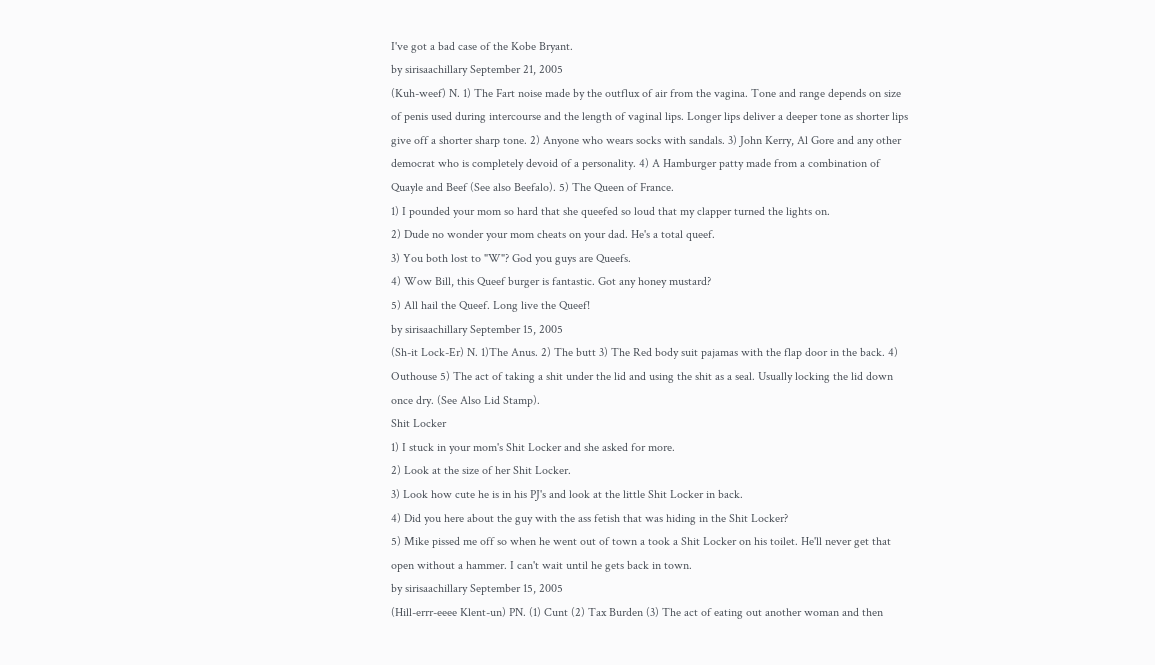I've got a bad case of the Kobe Bryant.
by sirisaachillary September 21, 2005
(Kuh-weef) N. 1) The Fart noise made by the outflux of air from the vagina. Tone and range depends on size of penis used during intercourse and the length of vaginal lips. Longer lips deliver a deeper tone as shorter lips give off a shorter sharp tone. 2) Anyone who wears socks with sandals. 3) John Kerry, Al Gore and any other democrat who is completely devoid of a personality. 4) A Hamburger patty made from a combination of Quayle and Beef (See also Beefalo). 5) The Queen of France.
1) I pounded your mom so hard that she queefed so loud that my clapper turned the lights on.
2) Dude no wonder your mom cheats on your dad. He's a total queef.
3) You both lost to "W"? God you guys are Queefs.
4) Wow Bill, this Queef burger is fantastic. Got any honey mustard?
5) All hail the Queef. Long live the Queef!
by sirisaachillary September 15, 2005
(Sh-it Lock-Er) N. 1)The Anus. 2) The butt 3) The Red body suit pajamas with the flap door in the back. 4) Outhouse 5) The act of taking a shit under the lid and using the shit as a seal. Usually locking the lid down once dry. (See Also Lid Stamp).
Shit Locker
1) I stuck in your mom's Shit Locker and she asked for more.
2) Look at the size of her Shit Locker.
3) Look how cute he is in his PJ's and look at the little Shit Locker in back.
4) Did you here about the guy with the ass fetish that was hiding in the Shit Locker?
5) Mike pissed me off so when he went out of town a took a Shit Locker on his toilet. He'll never get that open without a hammer. I can't wait until he gets back in town.
by sirisaachillary September 15, 2005
(Hill-errr-eeee Klent-un) PN. (1) Cunt (2) Tax Burden (3) The act of eating out another woman and then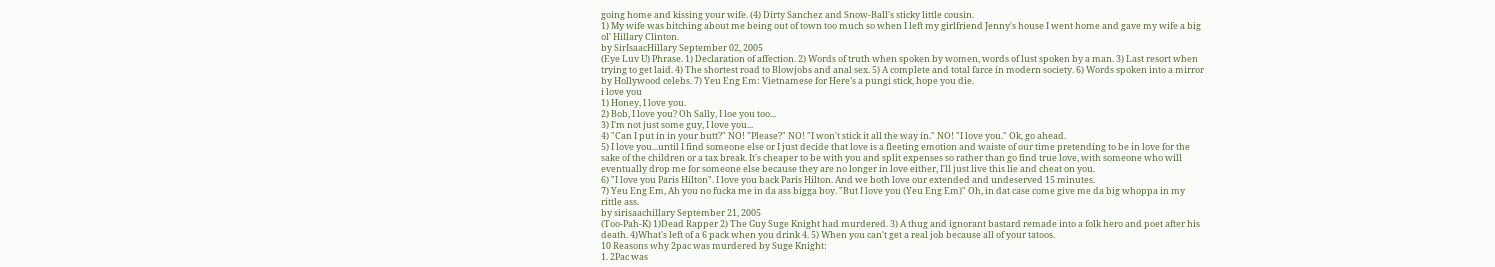going home and kissing your wife. (4) Dirty Sanchez and Snow-Ball's sticky little cousin.
1) My wife was bitching about me being out of town too much so when I left my girlfriend Jenny's house I went home and gave my wife a big ol' Hillary Clinton.
by SirIsaacHillary September 02, 2005
(Eye Luv U) Phrase. 1) Declaration of affection. 2) Words of truth when spoken by women, words of lust spoken by a man. 3) Last resort when trying to get laid. 4) The shortest road to Blowjobs and anal sex. 5) A complete and total farce in modern society. 6) Words spoken into a mirror by Hollywood celebs. 7) Yeu Eng Em: Vietnamese for Here’s a pungi stick, hope you die.
i love you
1) Honey, I love you.
2) Bob, I love you? Oh Sally, I loe you too...
3) I'm not just some guy, I love you...
4) "Can I put in in your butt?" NO! "Please?" NO! "I won't stick it all the way in." NO! "I love you." Ok, go ahead.
5) I love you...until I find someone else or I just decide that love is a fleeting emotion and waiste of our time pretending to be in love for the sake of the children or a tax break. It's cheaper to be with you and split expenses so rather than go find true love, with someone who will eventually drop me for someone else because they are no longer in love either, I'll just live this lie and cheat on you.
6) "I love you Paris Hilton". I love you back Paris Hilton. And we both love our extended and undeserved 15 minutes.
7) Yeu Eng Em, Ah you no fucka me in da ass bigga boy. "But I love you (Yeu Eng Em)" Oh, in dat case come give me da big whoppa in my rittle ass.
by sirisaachillary September 21, 2005
(Too-Pah-K) 1)Dead Rapper 2) The Guy Suge Knight had murdered. 3) A thug and ignorant bastard remade into a folk hero and poet after his death. 4)What's left of a 6 pack when you drink 4. 5) When you can't get a real job because all of your tatoos.
10 Reasons why 2pac was murdered by Suge Knight:
1. 2Pac was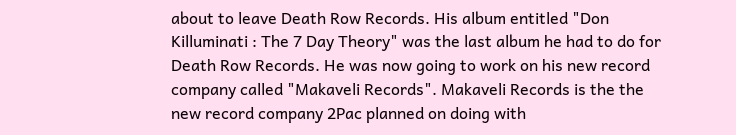about to leave Death Row Records. His album entitled "Don Killuminati : The 7 Day Theory" was the last album he had to do for Death Row Records. He was now going to work on his new record company called "Makaveli Records". Makaveli Records is the the new record company 2Pac planned on doing with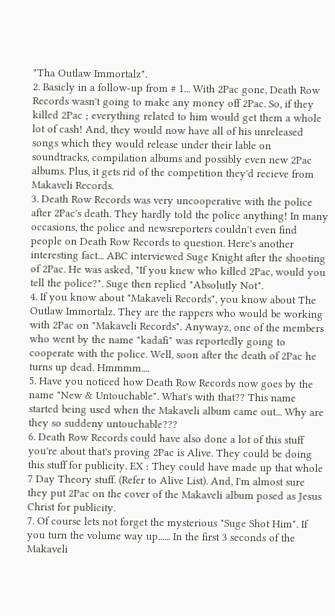"Tha Outlaw Immortalz".
2. Basicly in a follow-up from # 1... With 2Pac gone, Death Row Records wasn't going to make any money off 2Pac. So, if they killed 2Pac ; everything related to him would get them a whole lot of cash! And, they would now have all of his unreleased songs which they would release under their lable on soundtracks, compilation albums and possibly even new 2Pac albums. Plus, it gets rid of the competition they'd recieve from Makaveli Records.
3. Death Row Records was very uncooperative with the police after 2Pac's death. They hardly told the police anything! In many occasions, the police and newsreporters couldn't even find people on Death Row Records to question. Here's another interesting fact... ABC interviewed Suge Knight after the shooting of 2Pac. He was asked, "If you knew who killed 2Pac, would you tell the police?". Suge then replied "Absolutly Not".
4. If you know about "Makaveli Records", you know about The Outlaw Immortalz. They are the rappers who would be working with 2Pac on "Makaveli Records". Anywayz, one of the members who went by the name "kadafi" was reportedly going to cooperate with the police. Well, soon after the death of 2Pac he turns up dead. Hmmmm....
5. Have you noticed how Death Row Records now goes by the name "New & Untouchable". What's with that?? This name started being used when the Makaveli album came out... Why are they so suddeny untouchable???
6. Death Row Records could have also done a lot of this stuff you're about that's proving 2Pac is Alive. They could be doing this stuff for publicity. EX : They could have made up that whole 7 Day Theory stuff. (Refer to Alive List). And, I'm almost sure they put 2Pac on the cover of the Makaveli album posed as Jesus Christ for publicity.
7. Of course lets not forget the mysterious "Suge Shot Him". If you turn the volume way up...... In the first 3 seconds of the Makaveli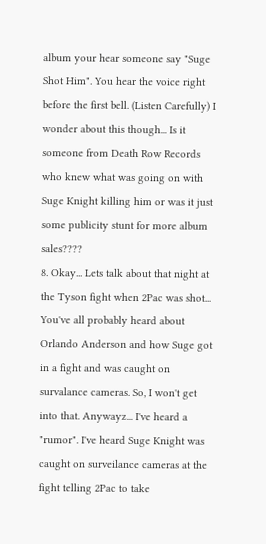album your hear someone say "Suge Shot Him". You hear the voice right before the first bell. (Listen Carefully) I wonder about this though... Is it someone from Death Row Records who knew what was going on with Suge Knight killing him or was it just some publicity stunt for more album sales????
8. Okay... Lets talk about that night at the Tyson fight when 2Pac was shot... You've all probably heard about Orlando Anderson and how Suge got in a fight and was caught on survalance cameras. So, I won't get into that. Anywayz... I've heard a "rumor". I've heard Suge Knight was caught on surveilance cameras at the fight telling 2Pac to take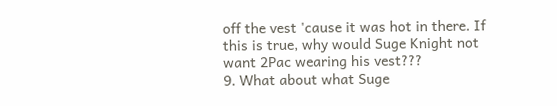off the vest 'cause it was hot in there. If this is true, why would Suge Knight not want 2Pac wearing his vest???
9. What about what Suge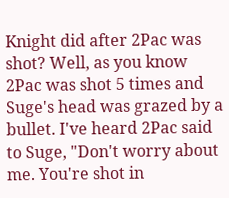Knight did after 2Pac was shot? Well, as you know 2Pac was shot 5 times and Suge's head was grazed by a bullet. I've heard 2Pac said to Suge, "Don't worry about me. You're shot in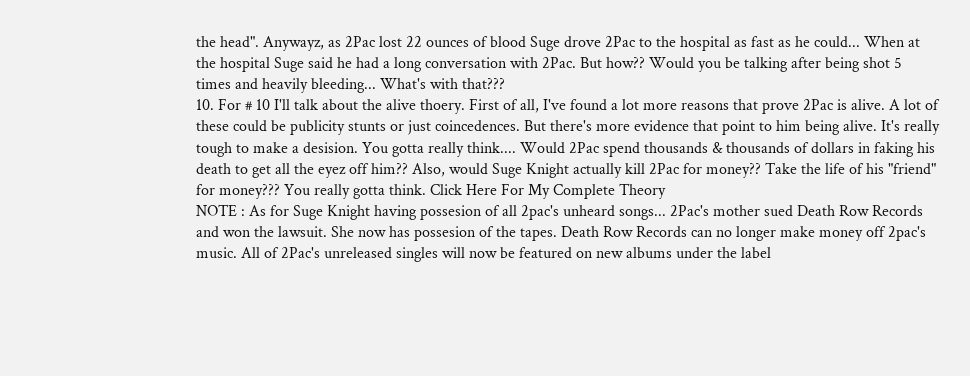the head". Anywayz, as 2Pac lost 22 ounces of blood Suge drove 2Pac to the hospital as fast as he could... When at the hospital Suge said he had a long conversation with 2Pac. But how?? Would you be talking after being shot 5 times and heavily bleeding... What's with that???
10. For # 10 I'll talk about the alive thoery. First of all, I've found a lot more reasons that prove 2Pac is alive. A lot of these could be publicity stunts or just coincedences. But there's more evidence that point to him being alive. It's really tough to make a desision. You gotta really think.... Would 2Pac spend thousands & thousands of dollars in faking his death to get all the eyez off him?? Also, would Suge Knight actually kill 2Pac for money?? Take the life of his "friend" for money??? You really gotta think. Click Here For My Complete Theory
NOTE : As for Suge Knight having possesion of all 2pac's unheard songs... 2Pac's mother sued Death Row Records and won the lawsuit. She now has possesion of the tapes. Death Row Records can no longer make money off 2pac's music. All of 2Pac's unreleased singles will now be featured on new albums under the label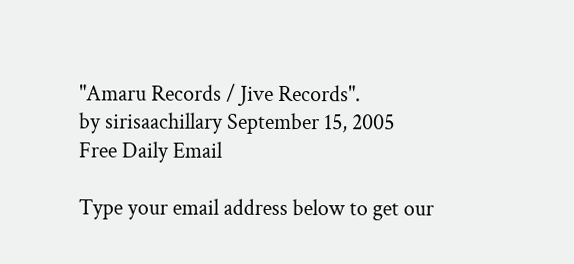"Amaru Records / Jive Records".
by sirisaachillary September 15, 2005
Free Daily Email

Type your email address below to get our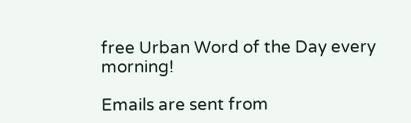free Urban Word of the Day every morning!

Emails are sent from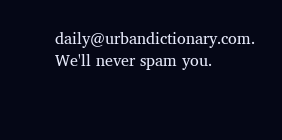daily@urbandictionary.com. We'll never spam you.